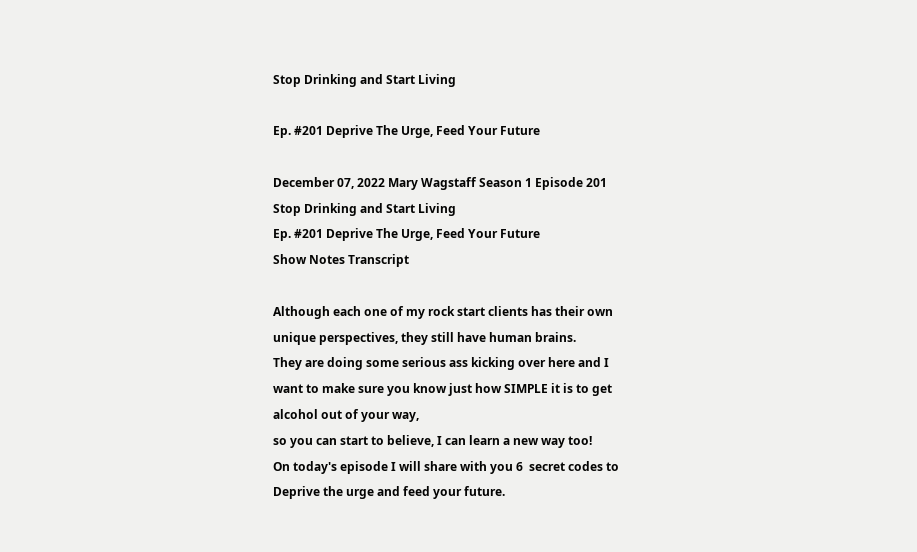Stop Drinking and Start Living

Ep. #201 Deprive The Urge, Feed Your Future

December 07, 2022 Mary Wagstaff Season 1 Episode 201
Stop Drinking and Start Living
Ep. #201 Deprive The Urge, Feed Your Future
Show Notes Transcript

Although each one of my rock start clients has their own unique perspectives, they still have human brains.
They are doing some serious ass kicking over here and I want to make sure you know just how SIMPLE it is to get alcohol out of your way,
so you can start to believe, I can learn a new way too!
On today's episode I will share with you 6  secret codes to Deprive the urge and feed your future.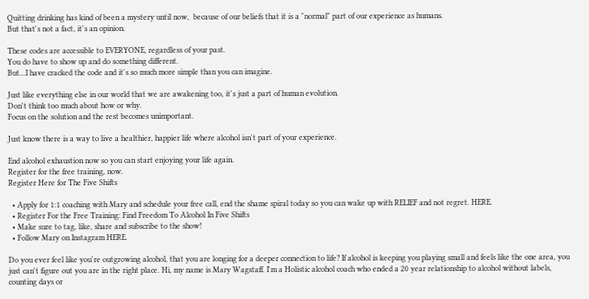Quitting drinking has kind of been a mystery until now,  because of our beliefs that it is a "normal" part of our experience as humans.
But that's not a fact, it's an opinion.

These codes are accessible to EVERYONE, regardless of your past.
You do have to show up and do something different.
But...I have cracked the code and it's so much more simple than you can imagine.

Just like everything else in our world that we are awakening too, it's just a part of human evolution.
Don't think too much about how or why.
Focus on the solution and the rest becomes unimportant.

Just know there is a way to live a healthier, happier life where alcohol isn't part of your experience.

End alcohol exhaustion now so you can start enjoying your life again.
Register for the free training, now.
Register Here for The Five Shifts

  • Apply for 1:1 coaching with Mary and schedule your free call, end the shame spiral today so you can wake up with RELIEF and not regret. HERE.
  • Register For the Free Training: Find Freedom To Alcohol In Five Shifts
  • Make sure to tag, like, share and subscribe to the show!
  • Follow Mary on Instagram HERE.

Do you ever feel like you're outgrowing alcohol, that you are longing for a deeper connection to life? If alcohol is keeping you playing small and feels like the one area, you just can't figure out you are in the right place. Hi, my name is Mary Wagstaff. I'm a Holistic alcohol coach who ended a 20 year relationship to alcohol without labels, counting days or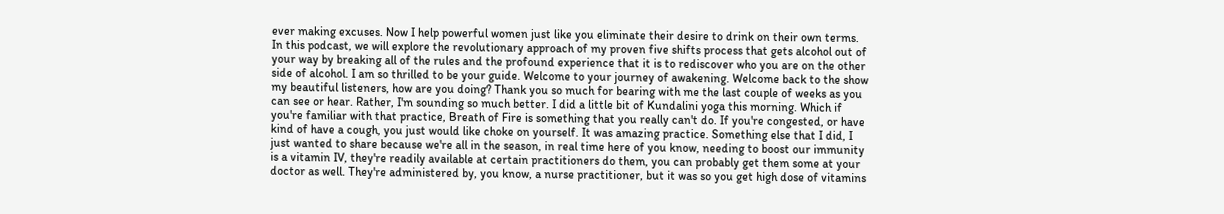ever making excuses. Now I help powerful women just like you eliminate their desire to drink on their own terms. In this podcast, we will explore the revolutionary approach of my proven five shifts process that gets alcohol out of your way by breaking all of the rules and the profound experience that it is to rediscover who you are on the other side of alcohol. I am so thrilled to be your guide. Welcome to your journey of awakening. Welcome back to the show my beautiful listeners, how are you doing? Thank you so much for bearing with me the last couple of weeks as you can see or hear. Rather, I'm sounding so much better. I did a little bit of Kundalini yoga this morning. Which if you're familiar with that practice, Breath of Fire is something that you really can't do. If you're congested, or have kind of have a cough, you just would like choke on yourself. It was amazing practice. Something else that I did, I just wanted to share because we're all in the season, in real time here of you know, needing to boost our immunity is a vitamin IV, they're readily available at certain practitioners do them, you can probably get them some at your doctor as well. They're administered by, you know, a nurse practitioner, but it was so you get high dose of vitamins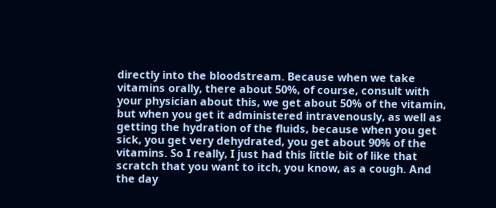directly into the bloodstream. Because when we take vitamins orally, there about 50%, of course, consult with your physician about this, we get about 50% of the vitamin, but when you get it administered intravenously, as well as getting the hydration of the fluids, because when you get sick, you get very dehydrated, you get about 90% of the vitamins. So I really, I just had this little bit of like that scratch that you want to itch, you know, as a cough. And the day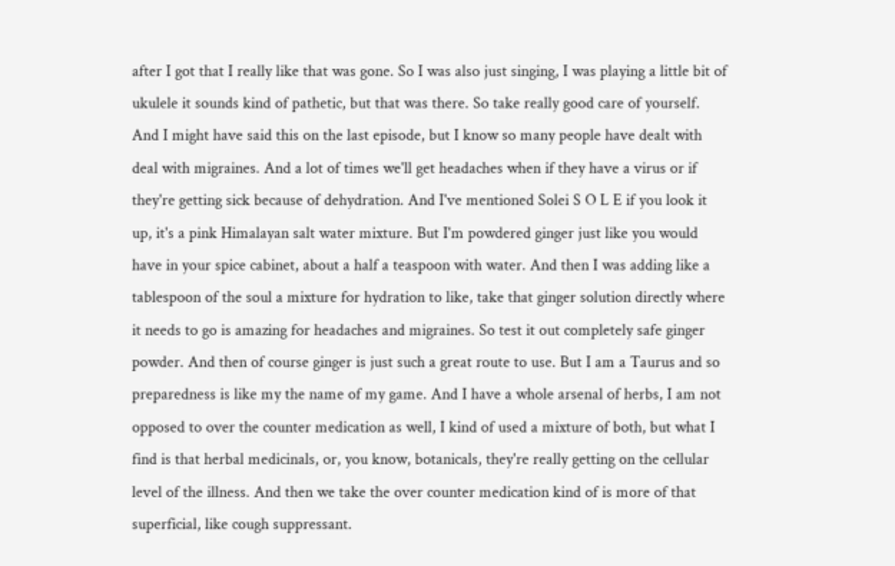after I got that I really like that was gone. So I was also just singing, I was playing a little bit of ukulele it sounds kind of pathetic, but that was there. So take really good care of yourself. And I might have said this on the last episode, but I know so many people have dealt with deal with migraines. And a lot of times we'll get headaches when if they have a virus or if they're getting sick because of dehydration. And I've mentioned Solei S O L E if you look it up, it's a pink Himalayan salt water mixture. But I'm powdered ginger just like you would have in your spice cabinet, about a half a teaspoon with water. And then I was adding like a tablespoon of the soul a mixture for hydration to like, take that ginger solution directly where it needs to go is amazing for headaches and migraines. So test it out completely safe ginger powder. And then of course ginger is just such a great route to use. But I am a Taurus and so preparedness is like my the name of my game. And I have a whole arsenal of herbs, I am not opposed to over the counter medication as well, I kind of used a mixture of both, but what I find is that herbal medicinals, or, you know, botanicals, they're really getting on the cellular level of the illness. And then we take the over counter medication kind of is more of that superficial, like cough suppressant.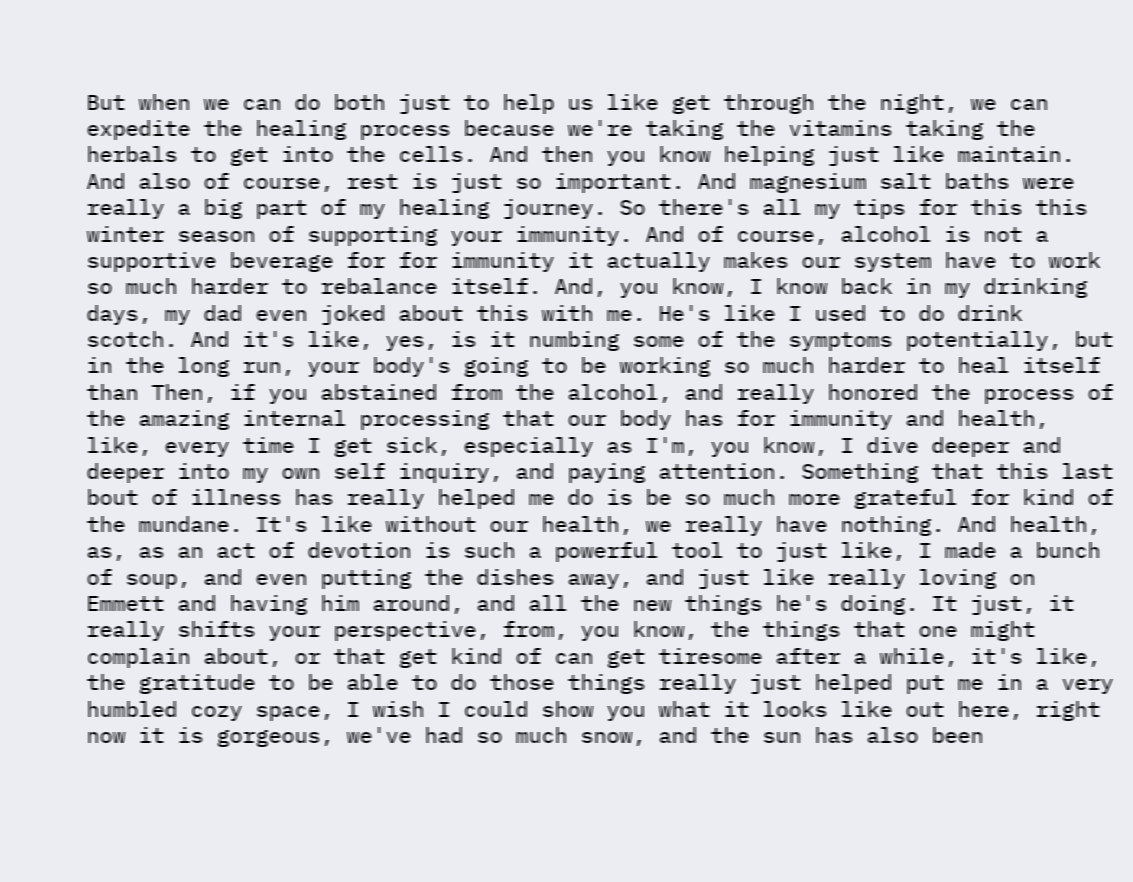But when we can do both just to help us like get through the night, we can expedite the healing process because we're taking the vitamins taking the herbals to get into the cells. And then you know helping just like maintain. And also of course, rest is just so important. And magnesium salt baths were really a big part of my healing journey. So there's all my tips for this this winter season of supporting your immunity. And of course, alcohol is not a supportive beverage for for immunity it actually makes our system have to work so much harder to rebalance itself. And, you know, I know back in my drinking days, my dad even joked about this with me. He's like I used to do drink scotch. And it's like, yes, is it numbing some of the symptoms potentially, but in the long run, your body's going to be working so much harder to heal itself than Then, if you abstained from the alcohol, and really honored the process of the amazing internal processing that our body has for immunity and health, like, every time I get sick, especially as I'm, you know, I dive deeper and deeper into my own self inquiry, and paying attention. Something that this last bout of illness has really helped me do is be so much more grateful for kind of the mundane. It's like without our health, we really have nothing. And health, as, as an act of devotion is such a powerful tool to just like, I made a bunch of soup, and even putting the dishes away, and just like really loving on Emmett and having him around, and all the new things he's doing. It just, it really shifts your perspective, from, you know, the things that one might complain about, or that get kind of can get tiresome after a while, it's like, the gratitude to be able to do those things really just helped put me in a very humbled cozy space, I wish I could show you what it looks like out here, right now it is gorgeous, we've had so much snow, and the sun has also been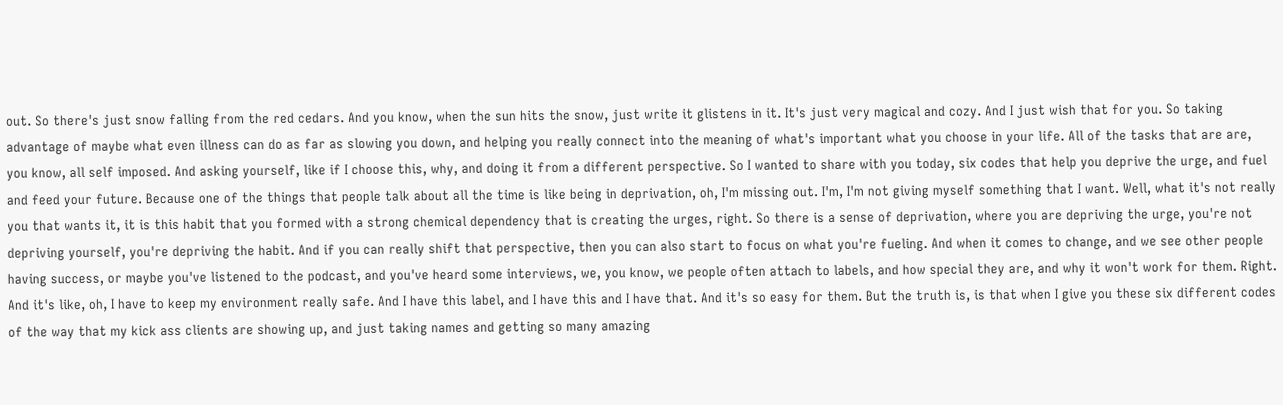out. So there's just snow falling from the red cedars. And you know, when the sun hits the snow, just write it glistens in it. It's just very magical and cozy. And I just wish that for you. So taking advantage of maybe what even illness can do as far as slowing you down, and helping you really connect into the meaning of what's important what you choose in your life. All of the tasks that are are, you know, all self imposed. And asking yourself, like if I choose this, why, and doing it from a different perspective. So I wanted to share with you today, six codes that help you deprive the urge, and fuel and feed your future. Because one of the things that people talk about all the time is like being in deprivation, oh, I'm missing out. I'm, I'm not giving myself something that I want. Well, what it's not really you that wants it, it is this habit that you formed with a strong chemical dependency that is creating the urges, right. So there is a sense of deprivation, where you are depriving the urge, you're not depriving yourself, you're depriving the habit. And if you can really shift that perspective, then you can also start to focus on what you're fueling. And when it comes to change, and we see other people having success, or maybe you've listened to the podcast, and you've heard some interviews, we, you know, we people often attach to labels, and how special they are, and why it won't work for them. Right. And it's like, oh, I have to keep my environment really safe. And I have this label, and I have this and I have that. And it's so easy for them. But the truth is, is that when I give you these six different codes of the way that my kick ass clients are showing up, and just taking names and getting so many amazing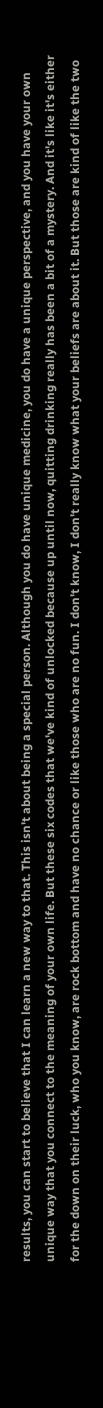results, you can start to believe that I can learn a new way to that. This isn't about being a special person. Although you do have unique medicine, you do have a unique perspective, and you have your own unique way that you connect to the meaning of your own life. But these six codes that we've kind of unlocked because up until now, quitting drinking really has been a bit of a mystery. And it's like it's either for the down on their luck, who you know, are rock bottom and have no chance or like those who are no fun. I don't know, I don't really know what your beliefs are about it. But those are kind of like the two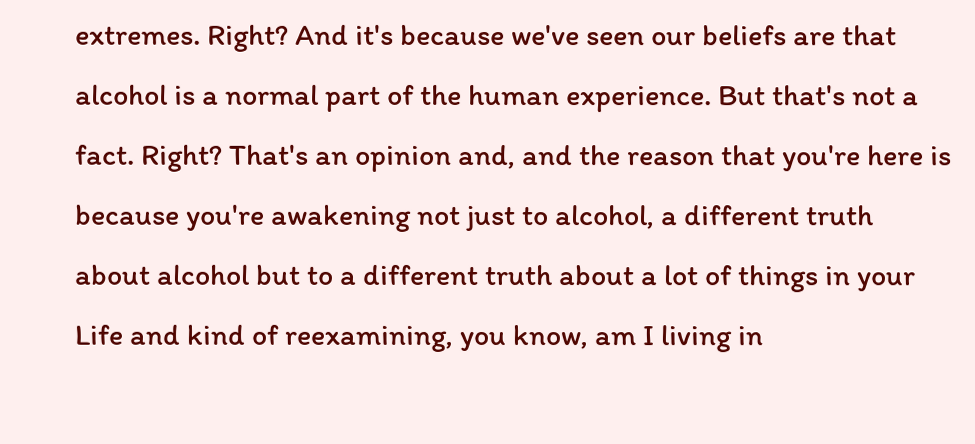extremes. Right? And it's because we've seen our beliefs are that alcohol is a normal part of the human experience. But that's not a fact. Right? That's an opinion and, and the reason that you're here is because you're awakening not just to alcohol, a different truth about alcohol but to a different truth about a lot of things in your Life and kind of reexamining, you know, am I living in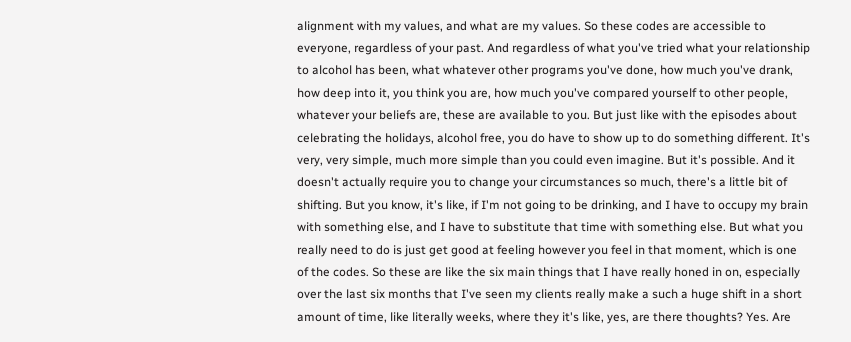alignment with my values, and what are my values. So these codes are accessible to everyone, regardless of your past. And regardless of what you've tried what your relationship to alcohol has been, what whatever other programs you've done, how much you've drank, how deep into it, you think you are, how much you've compared yourself to other people, whatever your beliefs are, these are available to you. But just like with the episodes about celebrating the holidays, alcohol free, you do have to show up to do something different. It's very, very simple, much more simple than you could even imagine. But it's possible. And it doesn't actually require you to change your circumstances so much, there's a little bit of shifting. But you know, it's like, if I'm not going to be drinking, and I have to occupy my brain with something else, and I have to substitute that time with something else. But what you really need to do is just get good at feeling however you feel in that moment, which is one of the codes. So these are like the six main things that I have really honed in on, especially over the last six months that I've seen my clients really make a such a huge shift in a short amount of time, like literally weeks, where they it's like, yes, are there thoughts? Yes. Are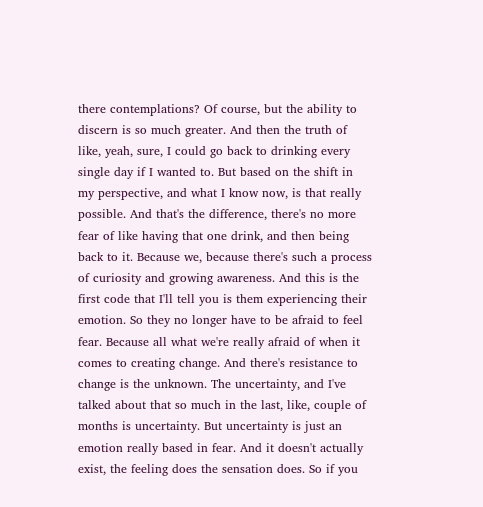there contemplations? Of course, but the ability to discern is so much greater. And then the truth of like, yeah, sure, I could go back to drinking every single day if I wanted to. But based on the shift in my perspective, and what I know now, is that really possible. And that's the difference, there's no more fear of like having that one drink, and then being back to it. Because we, because there's such a process of curiosity and growing awareness. And this is the first code that I'll tell you is them experiencing their emotion. So they no longer have to be afraid to feel fear. Because all what we're really afraid of when it comes to creating change. And there's resistance to change is the unknown. The uncertainty, and I've talked about that so much in the last, like, couple of months is uncertainty. But uncertainty is just an emotion really based in fear. And it doesn't actually exist, the feeling does the sensation does. So if you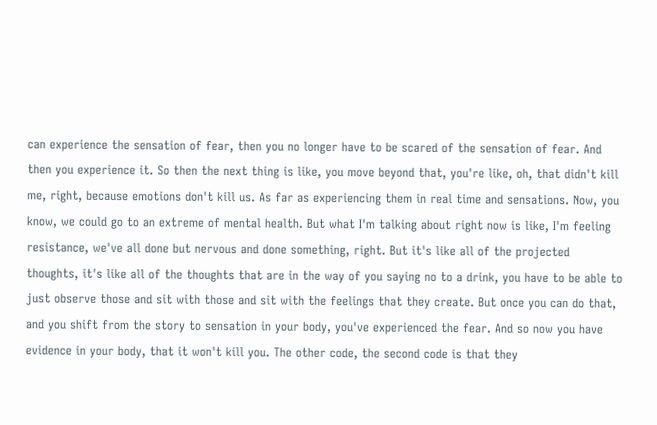can experience the sensation of fear, then you no longer have to be scared of the sensation of fear. And then you experience it. So then the next thing is like, you move beyond that, you're like, oh, that didn't kill me, right, because emotions don't kill us. As far as experiencing them in real time and sensations. Now, you know, we could go to an extreme of mental health. But what I'm talking about right now is like, I'm feeling resistance, we've all done but nervous and done something, right. But it's like all of the projected thoughts, it's like all of the thoughts that are in the way of you saying no to a drink, you have to be able to just observe those and sit with those and sit with the feelings that they create. But once you can do that, and you shift from the story to sensation in your body, you've experienced the fear. And so now you have evidence in your body, that it won't kill you. The other code, the second code is that they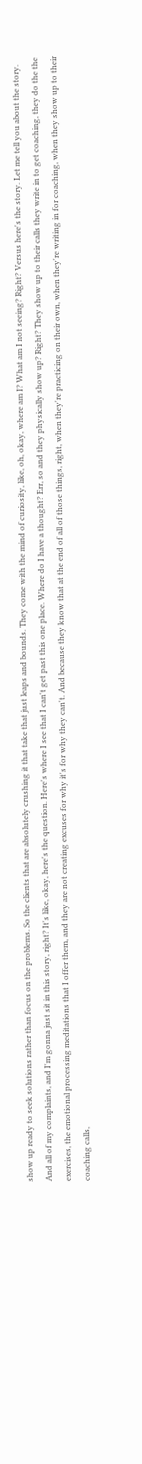show up ready to seek solutions rather than focus on the problems. So the clients that are absolutely crushing it that take that just leaps and bounds. They come with the mind of curiosity, like, oh, okay, where am I? What am I not seeing? Right? Versus here's the story. Let me tell you about the story. And all of my complaints, and I'm gonna just sit in this story, right? It's like, okay, here's the question. Here's where I see that I can't get past this one place. Where do I have a thought? Err, so and they physically show up? Right? They show up to their calls they write in to get coaching, they do the the exercises, the emotional processing meditations that I offer them, and they are not creating excuses for why it's for why they can't. And because they know that at the end of all of those things, right, when they're practicing on their own, when they're writing in for coaching, when they show up to their coaching calls,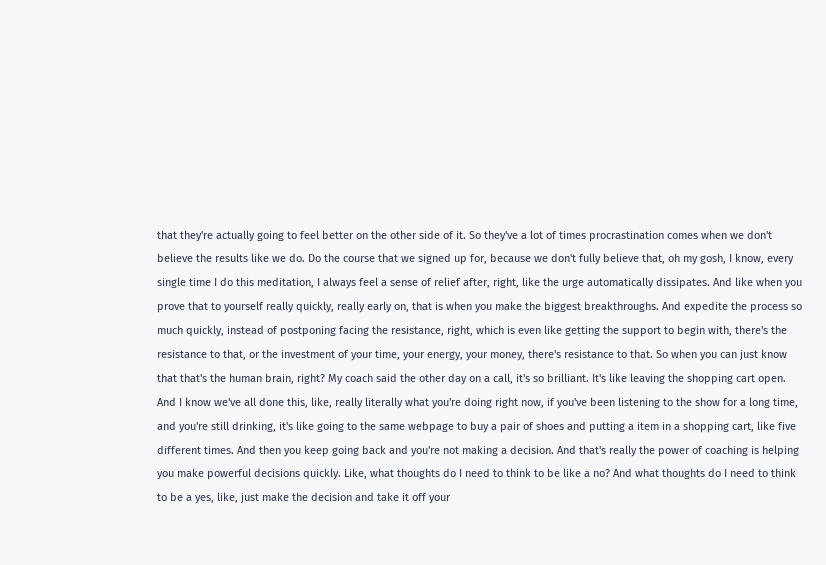that they're actually going to feel better on the other side of it. So they've a lot of times procrastination comes when we don't believe the results like we do. Do the course that we signed up for, because we don't fully believe that, oh my gosh, I know, every single time I do this meditation, I always feel a sense of relief after, right, like the urge automatically dissipates. And like when you prove that to yourself really quickly, really early on, that is when you make the biggest breakthroughs. And expedite the process so much quickly, instead of postponing facing the resistance, right, which is even like getting the support to begin with, there's the resistance to that, or the investment of your time, your energy, your money, there's resistance to that. So when you can just know that that's the human brain, right? My coach said the other day on a call, it's so brilliant. It's like leaving the shopping cart open. And I know we've all done this, like, really literally what you're doing right now, if you've been listening to the show for a long time, and you're still drinking, it's like going to the same webpage to buy a pair of shoes and putting a item in a shopping cart, like five different times. And then you keep going back and you're not making a decision. And that's really the power of coaching is helping you make powerful decisions quickly. Like, what thoughts do I need to think to be like a no? And what thoughts do I need to think to be a yes, like, just make the decision and take it off your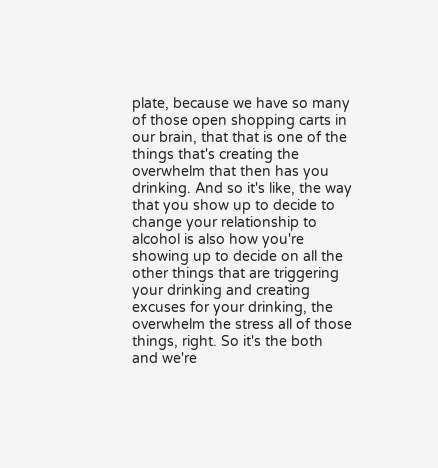plate, because we have so many of those open shopping carts in our brain, that that is one of the things that's creating the overwhelm that then has you drinking. And so it's like, the way that you show up to decide to change your relationship to alcohol is also how you're showing up to decide on all the other things that are triggering your drinking and creating excuses for your drinking, the overwhelm the stress all of those things, right. So it's the both and we're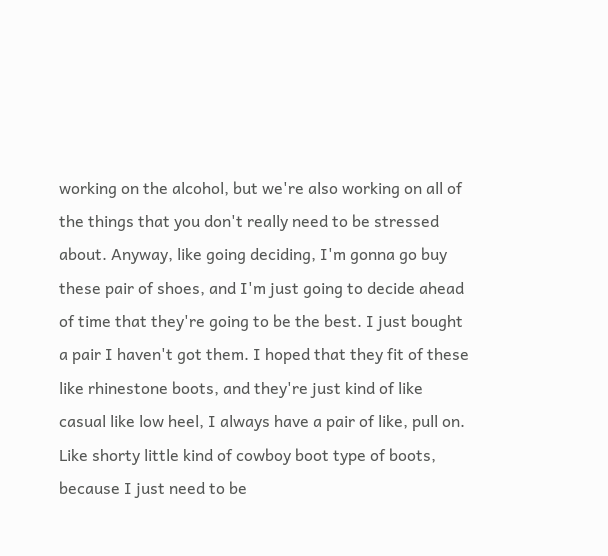working on the alcohol, but we're also working on all of the things that you don't really need to be stressed about. Anyway, like going deciding, I'm gonna go buy these pair of shoes, and I'm just going to decide ahead of time that they're going to be the best. I just bought a pair I haven't got them. I hoped that they fit of these like rhinestone boots, and they're just kind of like casual like low heel, I always have a pair of like, pull on. Like shorty little kind of cowboy boot type of boots, because I just need to be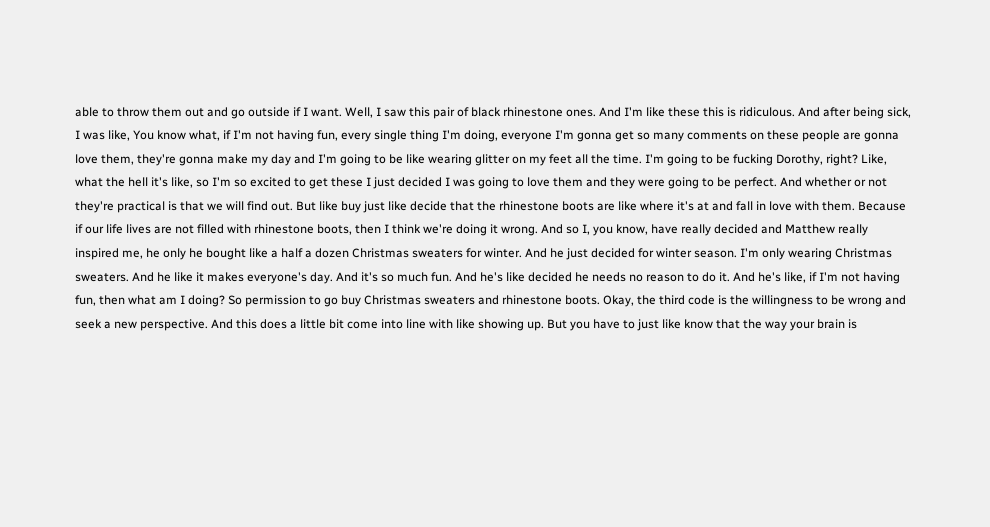able to throw them out and go outside if I want. Well, I saw this pair of black rhinestone ones. And I'm like these this is ridiculous. And after being sick, I was like, You know what, if I'm not having fun, every single thing I'm doing, everyone I'm gonna get so many comments on these people are gonna love them, they're gonna make my day and I'm going to be like wearing glitter on my feet all the time. I'm going to be fucking Dorothy, right? Like, what the hell it's like, so I'm so excited to get these I just decided I was going to love them and they were going to be perfect. And whether or not they're practical is that we will find out. But like buy just like decide that the rhinestone boots are like where it's at and fall in love with them. Because if our life lives are not filled with rhinestone boots, then I think we're doing it wrong. And so I, you know, have really decided and Matthew really inspired me, he only he bought like a half a dozen Christmas sweaters for winter. And he just decided for winter season. I'm only wearing Christmas sweaters. And he like it makes everyone's day. And it's so much fun. And he's like decided he needs no reason to do it. And he's like, if I'm not having fun, then what am I doing? So permission to go buy Christmas sweaters and rhinestone boots. Okay, the third code is the willingness to be wrong and seek a new perspective. And this does a little bit come into line with like showing up. But you have to just like know that the way your brain is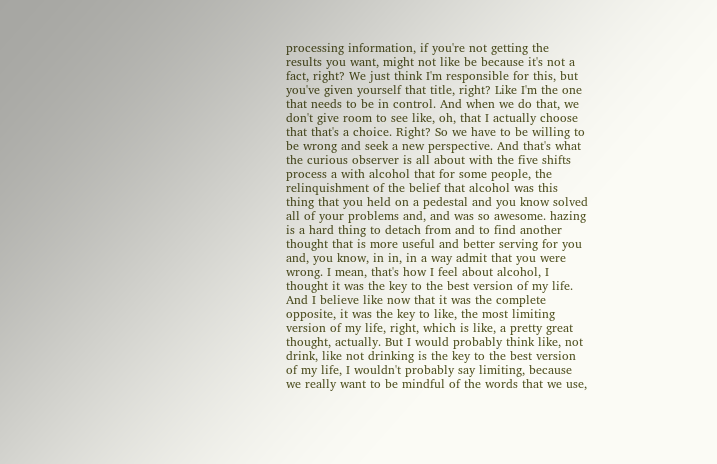processing information, if you're not getting the results you want, might not like be because it's not a fact, right? We just think I'm responsible for this, but you've given yourself that title, right? Like I'm the one that needs to be in control. And when we do that, we don't give room to see like, oh, that I actually choose that that's a choice. Right? So we have to be willing to be wrong and seek a new perspective. And that's what the curious observer is all about with the five shifts process a with alcohol that for some people, the relinquishment of the belief that alcohol was this thing that you held on a pedestal and you know solved all of your problems and, and was so awesome. hazing is a hard thing to detach from and to find another thought that is more useful and better serving for you and, you know, in in, in a way admit that you were wrong. I mean, that's how I feel about alcohol, I thought it was the key to the best version of my life. And I believe like now that it was the complete opposite, it was the key to like, the most limiting version of my life, right, which is like, a pretty great thought, actually. But I would probably think like, not drink, like not drinking is the key to the best version of my life, I wouldn't probably say limiting, because we really want to be mindful of the words that we use,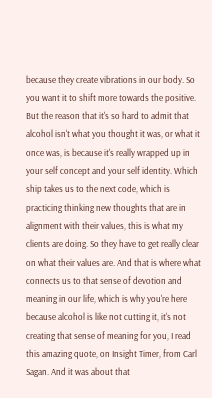because they create vibrations in our body. So you want it to shift more towards the positive. But the reason that it's so hard to admit that alcohol isn't what you thought it was, or what it once was, is because it's really wrapped up in your self concept and your self identity. Which ship takes us to the next code, which is practicing thinking new thoughts that are in alignment with their values, this is what my clients are doing. So they have to get really clear on what their values are. And that is where what connects us to that sense of devotion and meaning in our life, which is why you're here because alcohol is like not cutting it, it's not creating that sense of meaning for you, I read this amazing quote, on Insight Timer, from Carl Sagan. And it was about that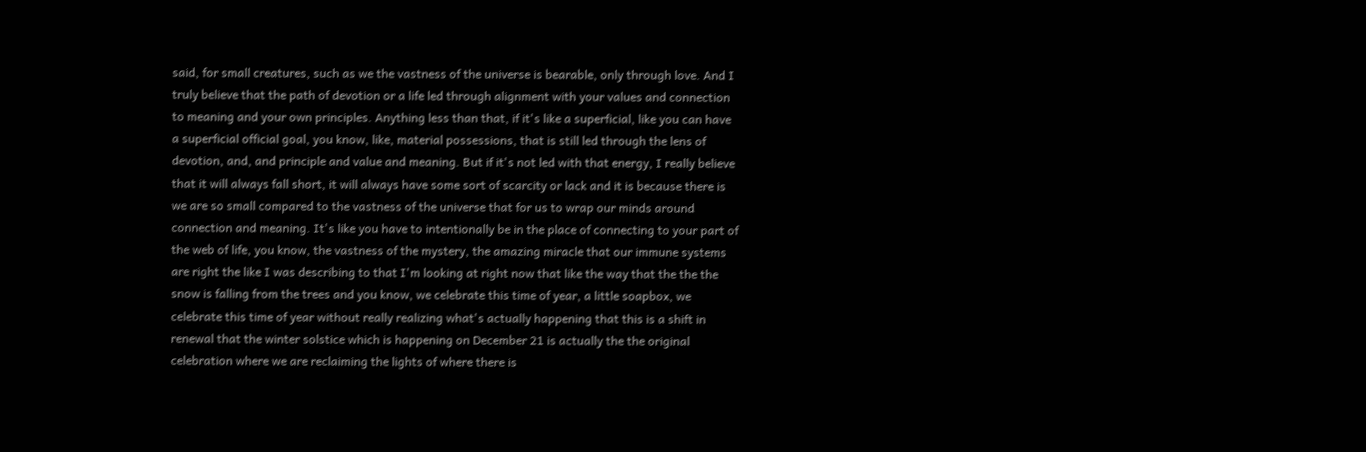said, for small creatures, such as we the vastness of the universe is bearable, only through love. And I truly believe that the path of devotion or a life led through alignment with your values and connection to meaning and your own principles. Anything less than that, if it's like a superficial, like you can have a superficial official goal, you know, like, material possessions, that is still led through the lens of devotion, and, and principle and value and meaning. But if it's not led with that energy, I really believe that it will always fall short, it will always have some sort of scarcity or lack and it is because there is we are so small compared to the vastness of the universe that for us to wrap our minds around connection and meaning. It's like you have to intentionally be in the place of connecting to your part of the web of life, you know, the vastness of the mystery, the amazing miracle that our immune systems are right the like I was describing to that I'm looking at right now that like the way that the the the snow is falling from the trees and you know, we celebrate this time of year, a little soapbox, we celebrate this time of year without really realizing what's actually happening that this is a shift in renewal that the winter solstice which is happening on December 21 is actually the the original celebration where we are reclaiming the lights of where there is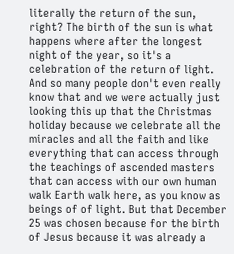literally the return of the sun, right? The birth of the sun is what happens where after the longest night of the year, so it's a celebration of the return of light. And so many people don't even really know that and we were actually just looking this up that the Christmas holiday because we celebrate all the miracles and all the faith and like everything that can access through the teachings of ascended masters that can access with our own human walk Earth walk here, as you know as beings of of light. But that December 25 was chosen because for the birth of Jesus because it was already a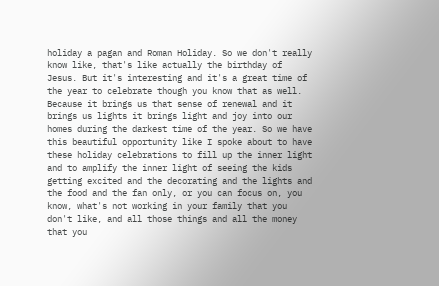holiday a pagan and Roman Holiday. So we don't really know like, that's like actually the birthday of Jesus. But it's interesting and it's a great time of the year to celebrate though you know that as well. Because it brings us that sense of renewal and it brings us lights it brings light and joy into our homes during the darkest time of the year. So we have this beautiful opportunity like I spoke about to have these holiday celebrations to fill up the inner light and to amplify the inner light of seeing the kids getting excited and the decorating and the lights and the food and the fan only, or you can focus on, you know, what's not working in your family that you don't like, and all those things and all the money that you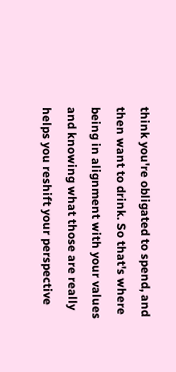think you're obligated to spend, and then want to drink. So that's where being in alignment with your values and knowing what those are really helps you reshift your perspective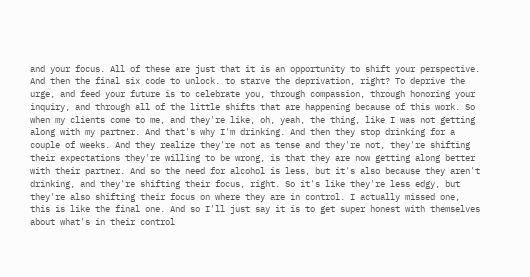and your focus. All of these are just that it is an opportunity to shift your perspective. And then the final six code to unlock. to starve the deprivation, right? To deprive the urge, and feed your future is to celebrate you, through compassion, through honoring your inquiry, and through all of the little shifts that are happening because of this work. So when my clients come to me, and they're like, oh, yeah, the thing, like I was not getting along with my partner. And that's why I'm drinking. And then they stop drinking for a couple of weeks. And they realize they're not as tense and they're not, they're shifting their expectations they're willing to be wrong, is that they are now getting along better with their partner. And so the need for alcohol is less, but it's also because they aren't drinking, and they're shifting their focus, right. So it's like they're less edgy, but they're also shifting their focus on where they are in control. I actually missed one, this is like the final one. And so I'll just say it is to get super honest with themselves about what's in their control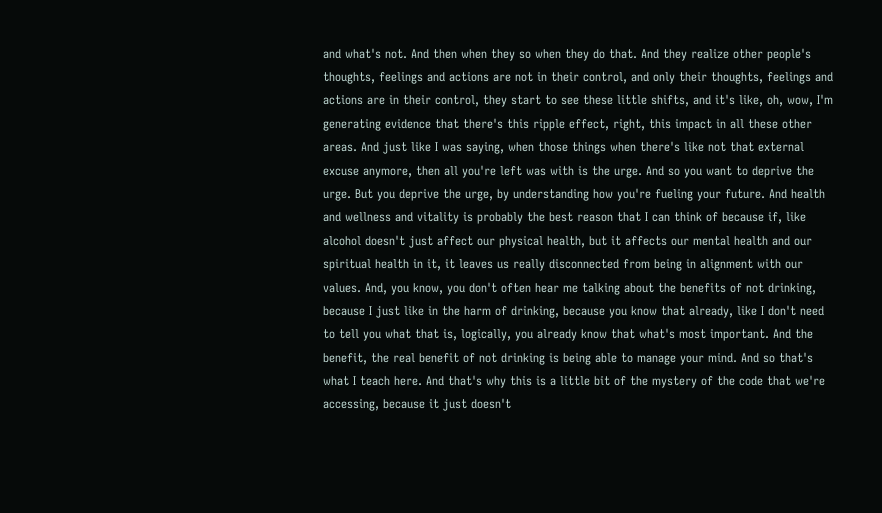and what's not. And then when they so when they do that. And they realize other people's thoughts, feelings and actions are not in their control, and only their thoughts, feelings and actions are in their control, they start to see these little shifts, and it's like, oh, wow, I'm generating evidence that there's this ripple effect, right, this impact in all these other areas. And just like I was saying, when those things when there's like not that external excuse anymore, then all you're left was with is the urge. And so you want to deprive the urge. But you deprive the urge, by understanding how you're fueling your future. And health and wellness and vitality is probably the best reason that I can think of because if, like alcohol doesn't just affect our physical health, but it affects our mental health and our spiritual health in it, it leaves us really disconnected from being in alignment with our values. And, you know, you don't often hear me talking about the benefits of not drinking, because I just like in the harm of drinking, because you know that already, like I don't need to tell you what that is, logically, you already know that what's most important. And the benefit, the real benefit of not drinking is being able to manage your mind. And so that's what I teach here. And that's why this is a little bit of the mystery of the code that we're accessing, because it just doesn't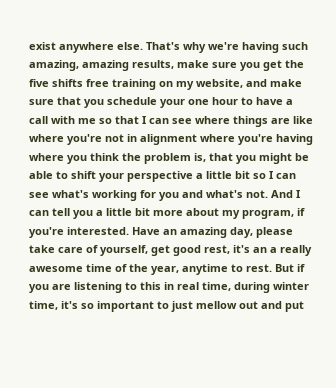exist anywhere else. That's why we're having such amazing, amazing results, make sure you get the five shifts free training on my website, and make sure that you schedule your one hour to have a call with me so that I can see where things are like where you're not in alignment where you're having where you think the problem is, that you might be able to shift your perspective a little bit so I can see what's working for you and what's not. And I can tell you a little bit more about my program, if you're interested. Have an amazing day, please take care of yourself, get good rest, it's an a really awesome time of the year, anytime to rest. But if you are listening to this in real time, during winter time, it's so important to just mellow out and put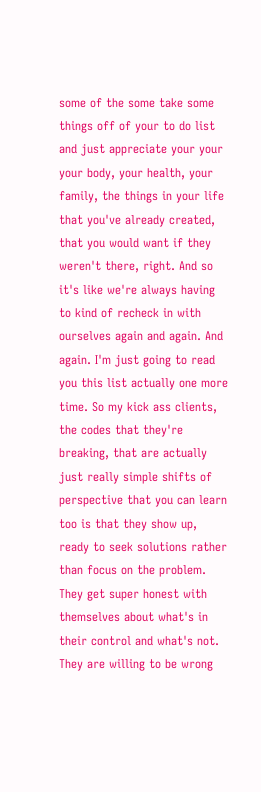some of the some take some things off of your to do list and just appreciate your your your body, your health, your family, the things in your life that you've already created, that you would want if they weren't there, right. And so it's like we're always having to kind of recheck in with ourselves again and again. And again. I'm just going to read you this list actually one more time. So my kick ass clients, the codes that they're breaking, that are actually just really simple shifts of perspective that you can learn too is that they show up, ready to seek solutions rather than focus on the problem. They get super honest with themselves about what's in their control and what's not. They are willing to be wrong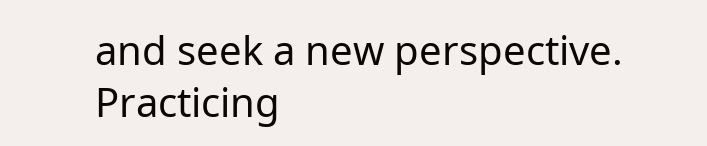and seek a new perspective. Practicing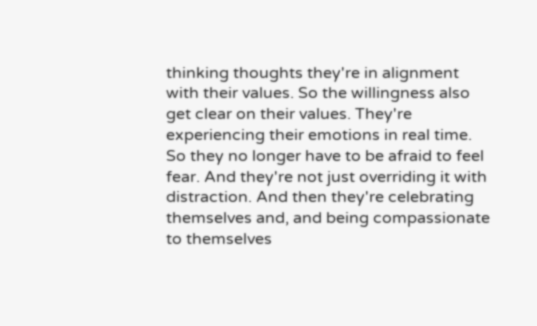thinking thoughts they're in alignment with their values. So the willingness also get clear on their values. They're experiencing their emotions in real time. So they no longer have to be afraid to feel fear. And they're not just overriding it with distraction. And then they're celebrating themselves and, and being compassionate to themselves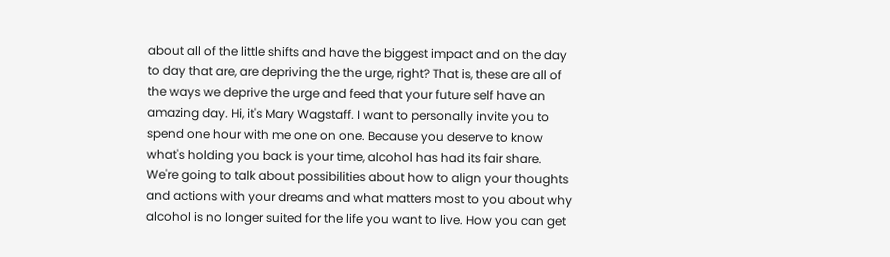about all of the little shifts and have the biggest impact and on the day to day that are, are depriving the the urge, right? That is, these are all of the ways we deprive the urge and feed that your future self have an amazing day. Hi, it's Mary Wagstaff. I want to personally invite you to spend one hour with me one on one. Because you deserve to know what's holding you back is your time, alcohol has had its fair share. We're going to talk about possibilities about how to align your thoughts and actions with your dreams and what matters most to you about why alcohol is no longer suited for the life you want to live. How you can get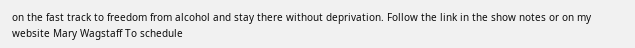on the fast track to freedom from alcohol and stay there without deprivation. Follow the link in the show notes or on my website Mary Wagstaff To schedule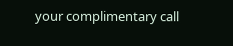your complimentary call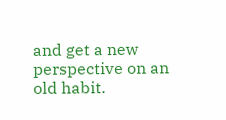and get a new perspective on an old habit.